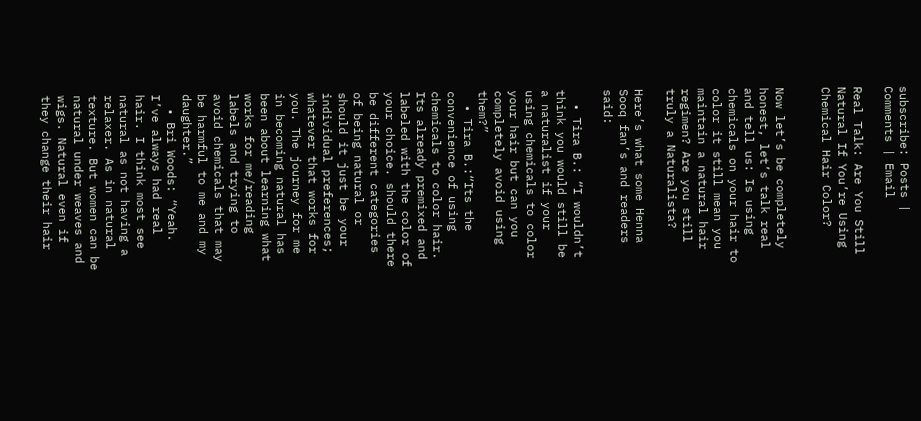subscribe: Posts | Comments | Email

Real Talk: Are You Still Natural If You’re Using Chemical Hair Color?


Now let’s be completely honest, let’s talk real and tell us: Is using chemicals on your hair to color it still mean you maintain a natural hair regimen? Are you still truly a Naturalista?

Here’s what some Henna Sooq fan’s and readers said:

  • Tira B.: “I wouldn’t think you would still be a naturalist if your using chemicals to color your hair but can you completely avoid using them?”
  • Tira B.:“Its the convenience of using chemicals to color hair. Its already premixed and labeled with the color of your choice. should there be different categories of being natural or should it just be your individual preferences; whatever that works for you. The journey for me in becoming natural has been about learning what works for me/reading labels and trying to avoid chemicals that may be harmful to me and my daughter.”
  • Bri Woods: “Yeah. I’ve always had real hair. I think most see natural as not having a relaxer. As in natural texture. But women can be natural under weaves and wigs. Natural even if they change their hair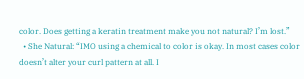color. Does getting a keratin treatment make you not natural? I’m lost.”
  • She Natural: “IMO using a chemical to color is okay. In most cases color doesn’t alter your curl pattern at all. I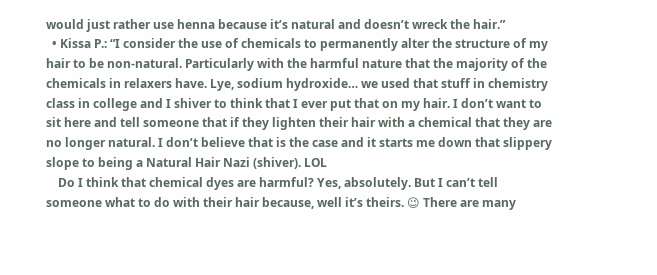would just rather use henna because it’s natural and doesn’t wreck the hair.”
  • Kissa P.: “I consider the use of chemicals to permanently alter the structure of my hair to be non-natural. Particularly with the harmful nature that the majority of the chemicals in relaxers have. Lye, sodium hydroxide… we used that stuff in chemistry class in college and I shiver to think that I ever put that on my hair. I don’t want to sit here and tell someone that if they lighten their hair with a chemical that they are no longer natural. I don’t believe that is the case and it starts me down that slippery slope to being a Natural Hair Nazi (shiver). LOL
    Do I think that chemical dyes are harmful? Yes, absolutely. But I can’t tell someone what to do with their hair because, well it’s theirs. 😉 There are many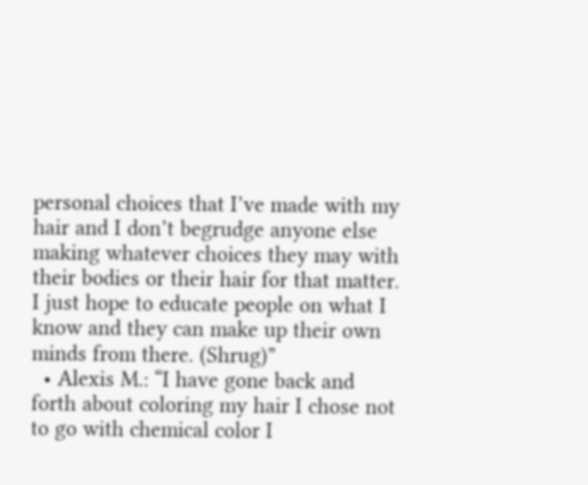personal choices that I’ve made with my hair and I don’t begrudge anyone else making whatever choices they may with their bodies or their hair for that matter. I just hope to educate people on what I know and they can make up their own minds from there. (Shrug)”
  • Alexis M.: “I have gone back and forth about coloring my hair I chose not to go with chemical color I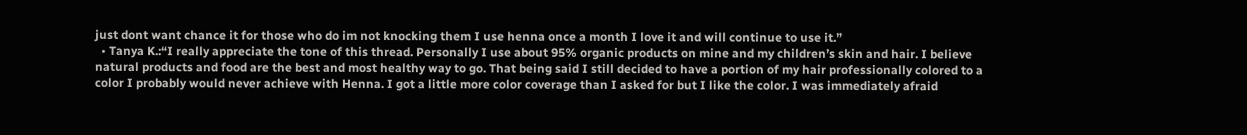just dont want chance it for those who do im not knocking them I use henna once a month I love it and will continue to use it.”
  • Tanya K.:“I really appreciate the tone of this thread. Personally I use about 95% organic products on mine and my children’s skin and hair. I believe natural products and food are the best and most healthy way to go. That being said I still decided to have a portion of my hair professionally colored to a color I probably would never achieve with Henna. I got a little more color coverage than I asked for but I like the color. I was immediately afraid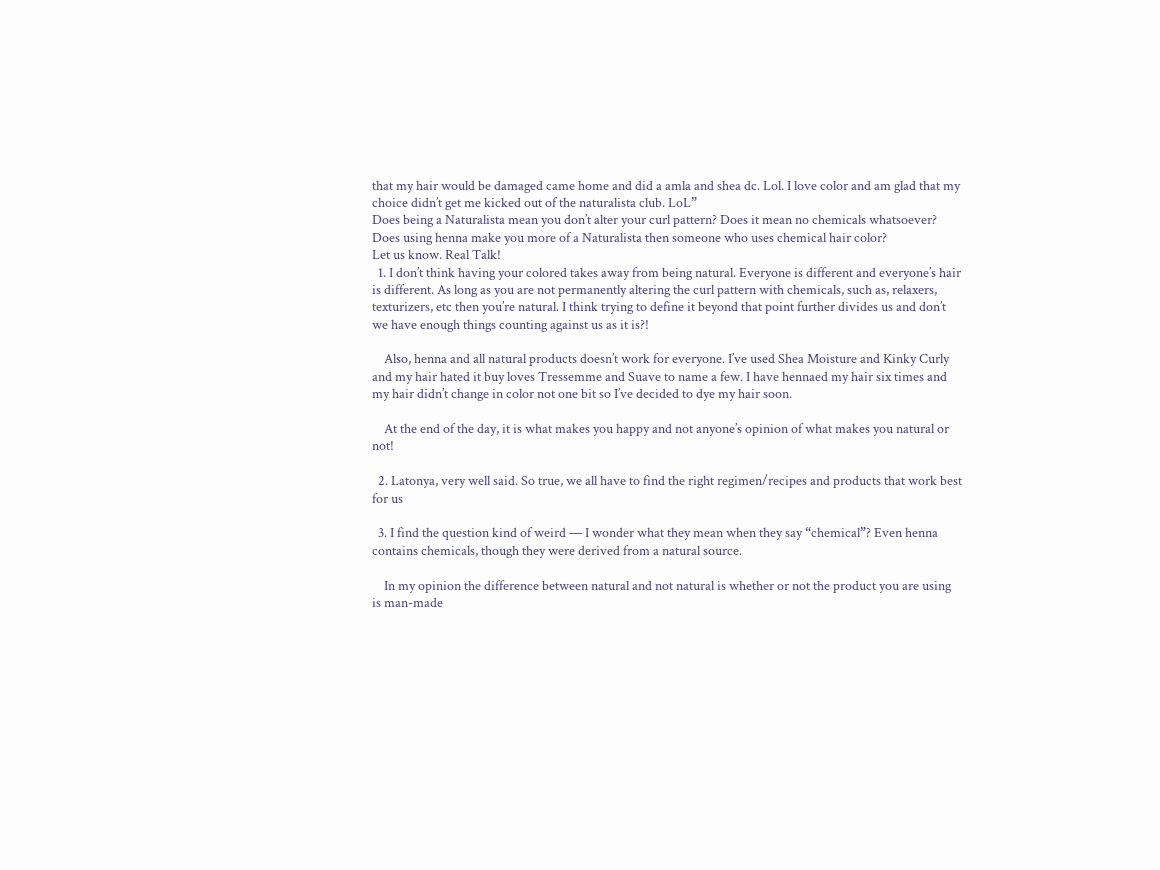that my hair would be damaged came home and did a amla and shea dc. Lol. I love color and am glad that my choice didn’t get me kicked out of the naturalista club. LoL”
Does being a Naturalista mean you don’t alter your curl pattern? Does it mean no chemicals whatsoever? Does using henna make you more of a Naturalista then someone who uses chemical hair color?
Let us know. Real Talk!
  1. I don’t think having your colored takes away from being natural. Everyone is different and everyone’s hair is different. As long as you are not permanently altering the curl pattern with chemicals, such as, relaxers, texturizers, etc then you’re natural. I think trying to define it beyond that point further divides us and don’t we have enough things counting against us as it is?!

    Also, henna and all natural products doesn’t work for everyone. I’ve used Shea Moisture and Kinky Curly and my hair hated it buy loves Tressemme and Suave to name a few. I have hennaed my hair six times and my hair didn’t change in color not one bit so I’ve decided to dye my hair soon.

    At the end of the day, it is what makes you happy and not anyone’s opinion of what makes you natural or not!

  2. Latonya, very well said. So true, we all have to find the right regimen/recipes and products that work best for us

  3. I find the question kind of weird — I wonder what they mean when they say “chemical”? Even henna contains chemicals, though they were derived from a natural source.

    In my opinion the difference between natural and not natural is whether or not the product you are using is man-made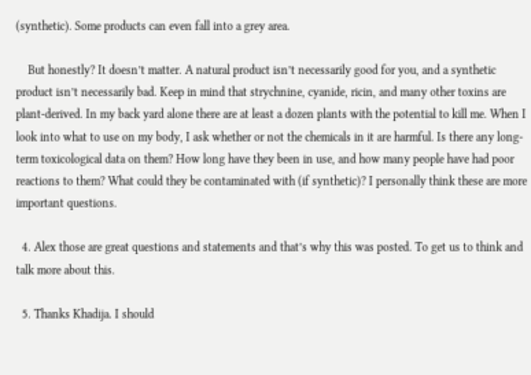(synthetic). Some products can even fall into a grey area.

    But honestly? It doesn’t matter. A natural product isn’t necessarily good for you, and a synthetic product isn’t necessarily bad. Keep in mind that strychnine, cyanide, ricin, and many other toxins are plant-derived. In my back yard alone there are at least a dozen plants with the potential to kill me. When I look into what to use on my body, I ask whether or not the chemicals in it are harmful. Is there any long-term toxicological data on them? How long have they been in use, and how many people have had poor reactions to them? What could they be contaminated with (if synthetic)? I personally think these are more important questions.

  4. Alex those are great questions and statements and that’s why this was posted. To get us to think and talk more about this.

  5. Thanks Khadija. I should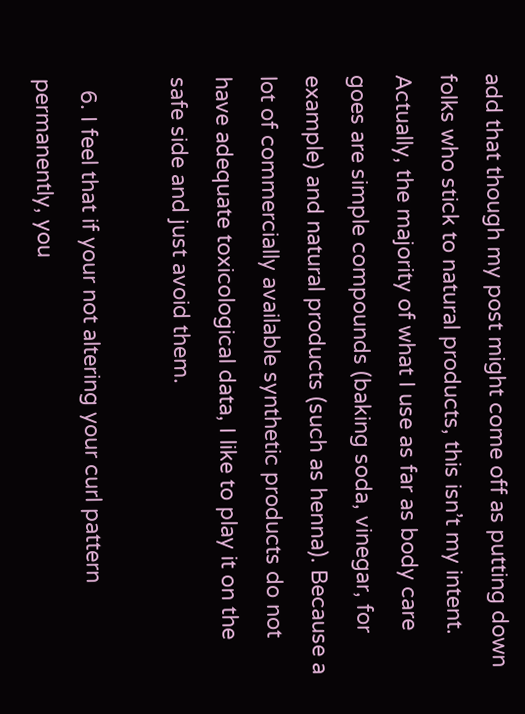add that though my post might come off as putting down folks who stick to natural products, this isn’t my intent. Actually, the majority of what I use as far as body care goes are simple compounds (baking soda, vinegar, for example) and natural products (such as henna). Because a lot of commercially available synthetic products do not have adequate toxicological data, I like to play it on the safe side and just avoid them.

  6. I feel that if your not altering your curl pattern permanently, you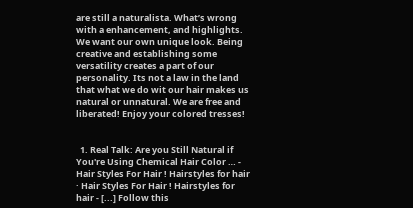are still a naturalista. What’s wrong with a enhancement, and highlights. We want our own unique look. Being creative and establishing some versatility creates a part of our personality. Its not a law in the land that what we do wit our hair makes us natural or unnatural. We are free and liberated! Enjoy your colored tresses!


  1. Real Talk: Are you Still Natural if You're Using Chemical Hair Color … - Hair Styles For Hair ! Hairstyles for hair · Hair Styles For Hair ! Hairstyles for hair - [...] Follow this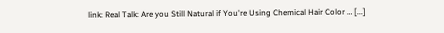link: Real Talk: Are you Still Natural if You're Using Chemical Hair Color … [...]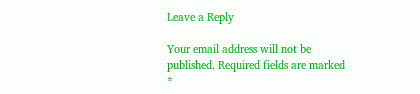Leave a Reply

Your email address will not be published. Required fields are marked *